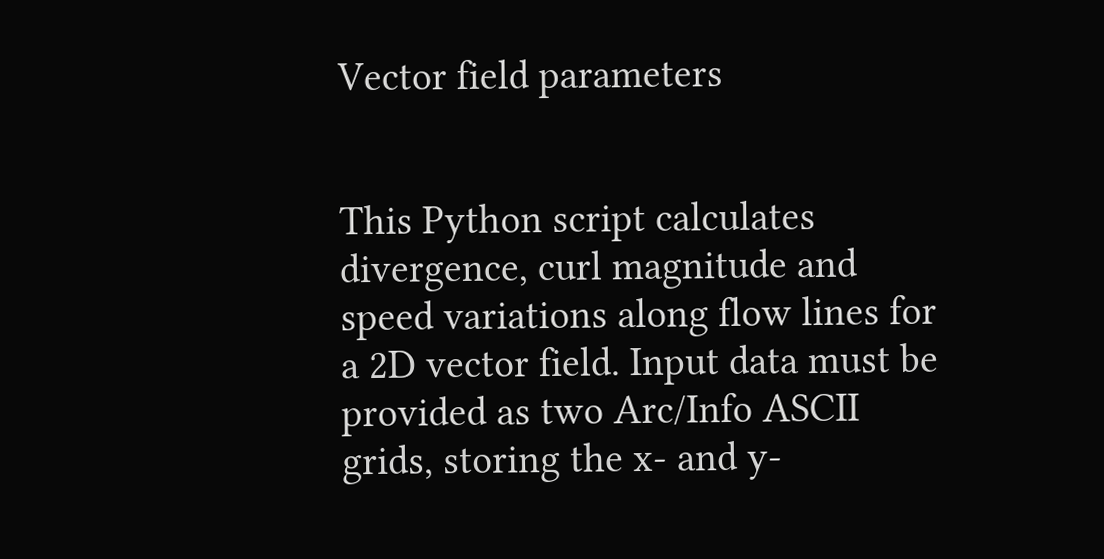Vector field parameters


This Python script calculates divergence, curl magnitude and speed variations along flow lines for a 2D vector field. Input data must be provided as two Arc/Info ASCII grids, storing the x- and y-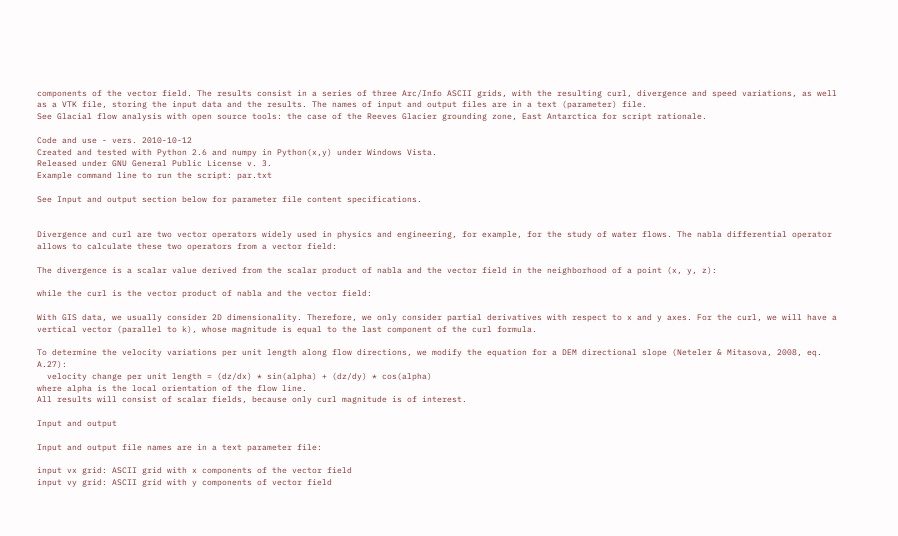components of the vector field. The results consist in a series of three Arc/Info ASCII grids, with the resulting curl, divergence and speed variations, as well as a VTK file, storing the input data and the results. The names of input and output files are in a text (parameter) file.
See Glacial flow analysis with open source tools: the case of the Reeves Glacier grounding zone, East Antarctica for script rationale.

Code and use - vers. 2010-10-12
Created and tested with Python 2.6 and numpy in Python(x,y) under Windows Vista.
Released under GNU General Public License v. 3.
Example command line to run the script: par.txt

See Input and output section below for parameter file content specifications.


Divergence and curl are two vector operators widely used in physics and engineering, for example, for the study of water flows. The nabla differential operator allows to calculate these two operators from a vector field:

The divergence is a scalar value derived from the scalar product of nabla and the vector field in the neighborhood of a point (x, y, z):

while the curl is the vector product of nabla and the vector field:

With GIS data, we usually consider 2D dimensionality. Therefore, we only consider partial derivatives with respect to x and y axes. For the curl, we will have a vertical vector (parallel to k), whose magnitude is equal to the last component of the curl formula.

To determine the velocity variations per unit length along flow directions, we modify the equation for a DEM directional slope (Neteler & Mitasova, 2008, eq. A.27):
  velocity change per unit length = (dz/dx) * sin(alpha) + (dz/dy) * cos(alpha)
where alpha is the local orientation of the flow line.
All results will consist of scalar fields, because only curl magnitude is of interest.

Input and output

Input and output file names are in a text parameter file:

input vx grid: ASCII grid with x components of the vector field
input vy grid: ASCII grid with y components of vector field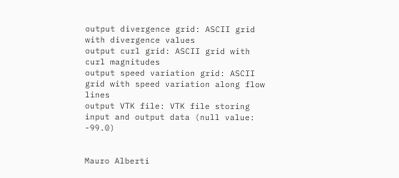output divergence grid: ASCII grid with divergence values
output curl grid: ASCII grid with curl magnitudes
output speed variation grid: ASCII grid with speed variation along flow lines
output VTK file: VTK file storing input and output data (null value: -99.0)


Mauro Alberti